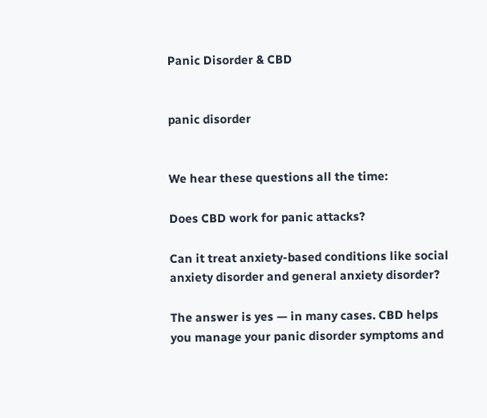Panic Disorder & CBD


panic disorder


We hear these questions all the time:

Does CBD work for panic attacks?

Can it treat anxiety-based conditions like social anxiety disorder and general anxiety disorder?

The answer is yes — in many cases. CBD helps you manage your panic disorder symptoms and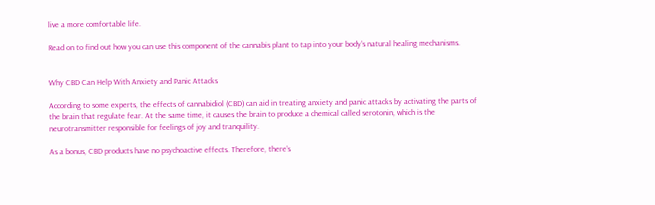live a more comfortable life.

Read on to find out how you can use this component of the cannabis plant to tap into your body’s natural healing mechanisms.


Why CBD Can Help With Anxiety and Panic Attacks

According to some experts, the effects of cannabidiol (CBD) can aid in treating anxiety and panic attacks by activating the parts of the brain that regulate fear. At the same time, it causes the brain to produce a chemical called serotonin, which is the neurotransmitter responsible for feelings of joy and tranquility.

As a bonus, CBD products have no psychoactive effects. Therefore, there’s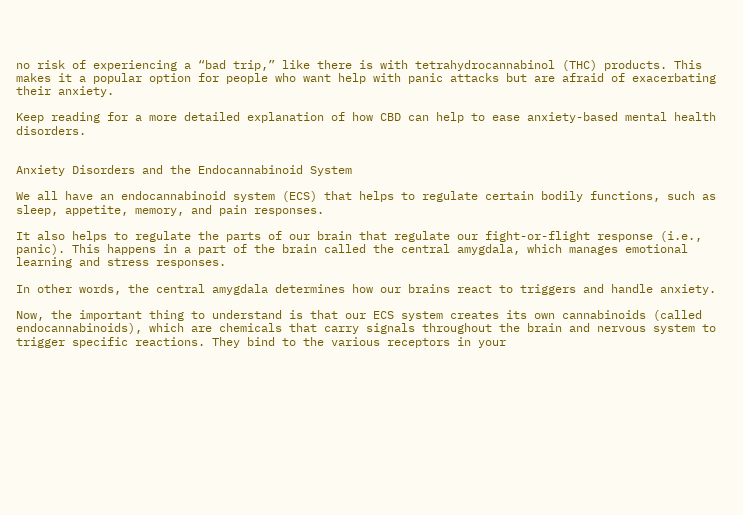no risk of experiencing a “bad trip,” like there is with tetrahydrocannabinol (THC) products. This makes it a popular option for people who want help with panic attacks but are afraid of exacerbating their anxiety.

Keep reading for a more detailed explanation of how CBD can help to ease anxiety-based mental health disorders.


Anxiety Disorders and the Endocannabinoid System

We all have an endocannabinoid system (ECS) that helps to regulate certain bodily functions, such as sleep, appetite, memory, and pain responses.

It also helps to regulate the parts of our brain that regulate our fight-or-flight response (i.e., panic). This happens in a part of the brain called the central amygdala, which manages emotional learning and stress responses.

In other words, the central amygdala determines how our brains react to triggers and handle anxiety.

Now, the important thing to understand is that our ECS system creates its own cannabinoids (called endocannabinoids), which are chemicals that carry signals throughout the brain and nervous system to trigger specific reactions. They bind to the various receptors in your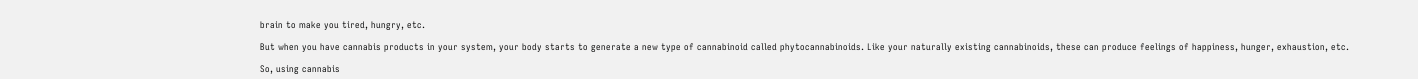brain to make you tired, hungry, etc.

But when you have cannabis products in your system, your body starts to generate a new type of cannabinoid called phytocannabinoids. Like your naturally existing cannabinoids, these can produce feelings of happiness, hunger, exhaustion, etc.

So, using cannabis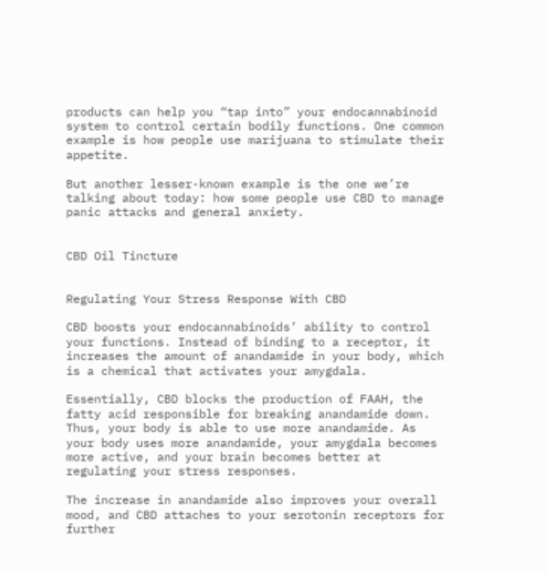products can help you “tap into” your endocannabinoid system to control certain bodily functions. One common example is how people use marijuana to stimulate their appetite.

But another lesser-known example is the one we’re talking about today: how some people use CBD to manage panic attacks and general anxiety.


CBD Oil Tincture


Regulating Your Stress Response With CBD

CBD boosts your endocannabinoids’ ability to control your functions. Instead of binding to a receptor, it increases the amount of anandamide in your body, which is a chemical that activates your amygdala.

Essentially, CBD blocks the production of FAAH, the fatty acid responsible for breaking anandamide down. Thus, your body is able to use more anandamide. As your body uses more anandamide, your amygdala becomes more active, and your brain becomes better at regulating your stress responses.

The increase in anandamide also improves your overall mood, and CBD attaches to your serotonin receptors for further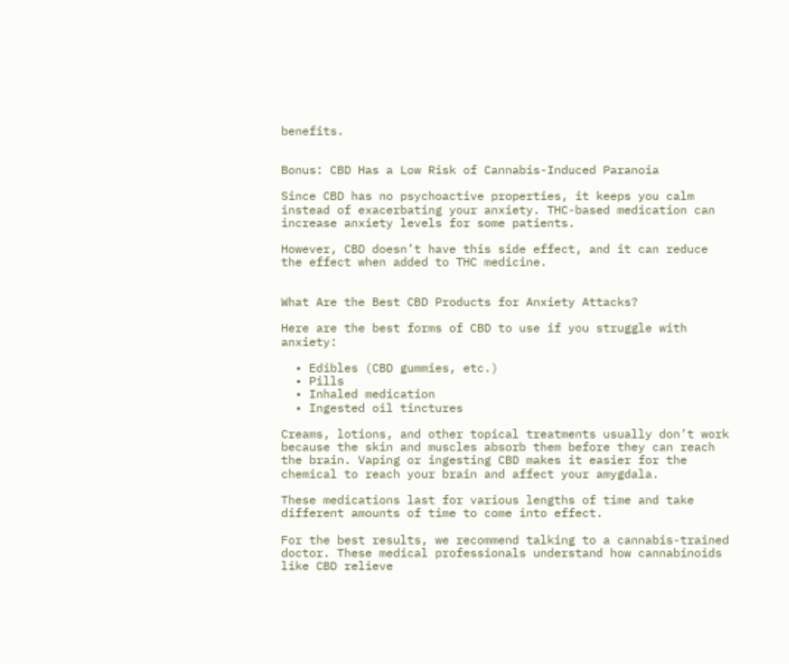benefits.


Bonus: CBD Has a Low Risk of Cannabis-Induced Paranoia

Since CBD has no psychoactive properties, it keeps you calm instead of exacerbating your anxiety. THC-based medication can increase anxiety levels for some patients.

However, CBD doesn’t have this side effect, and it can reduce the effect when added to THC medicine.


What Are the Best CBD Products for Anxiety Attacks?

Here are the best forms of CBD to use if you struggle with anxiety:

  • Edibles (CBD gummies, etc.)
  • Pills
  • Inhaled medication
  • Ingested oil tinctures

Creams, lotions, and other topical treatments usually don’t work because the skin and muscles absorb them before they can reach the brain. Vaping or ingesting CBD makes it easier for the chemical to reach your brain and affect your amygdala.

These medications last for various lengths of time and take different amounts of time to come into effect.

For the best results, we recommend talking to a cannabis-trained doctor. These medical professionals understand how cannabinoids like CBD relieve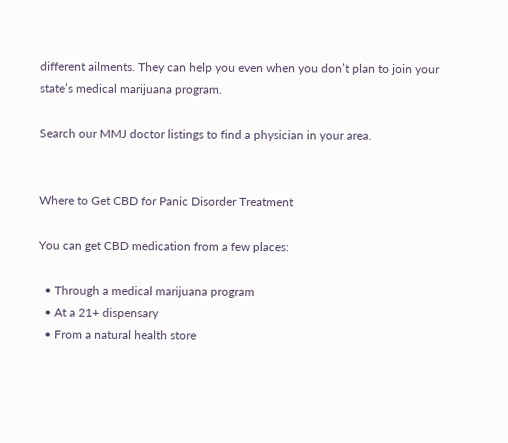different ailments. They can help you even when you don’t plan to join your state’s medical marijuana program.

Search our MMJ doctor listings to find a physician in your area.


Where to Get CBD for Panic Disorder Treatment

You can get CBD medication from a few places:

  • Through a medical marijuana program
  • At a 21+ dispensary
  • From a natural health store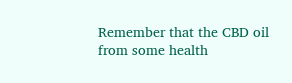Remember that the CBD oil from some health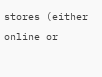stores (either online or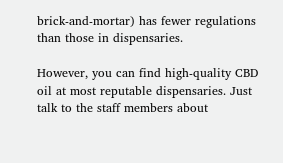brick-and-mortar) has fewer regulations than those in dispensaries.

However, you can find high-quality CBD oil at most reputable dispensaries. Just talk to the staff members about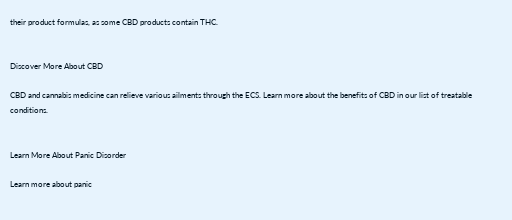their product formulas, as some CBD products contain THC.


Discover More About CBD

CBD and cannabis medicine can relieve various ailments through the ECS. Learn more about the benefits of CBD in our list of treatable conditions.


Learn More About Panic Disorder

Learn more about panic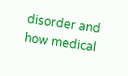disorder and how medical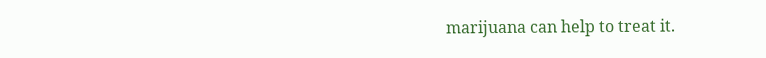marijuana can help to treat it.